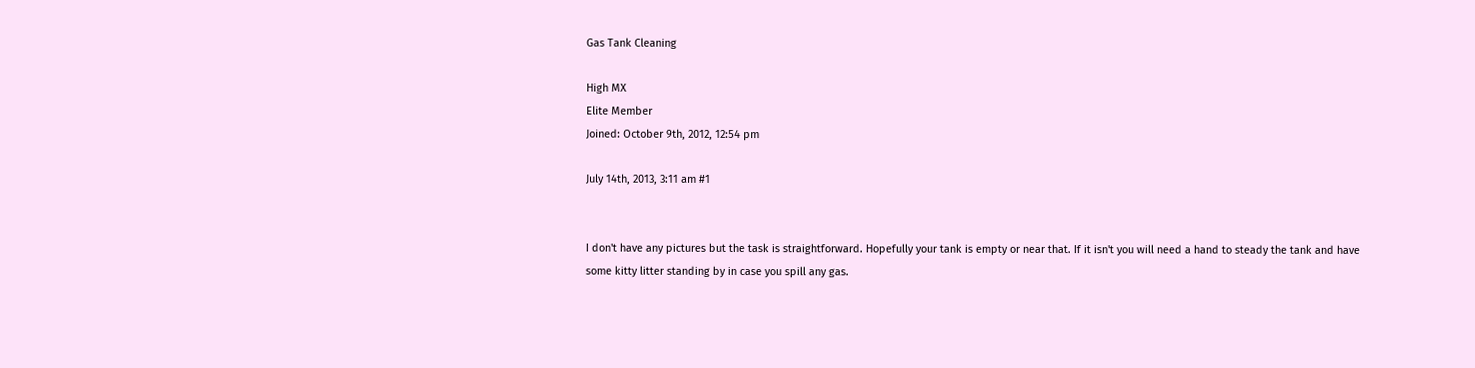Gas Tank Cleaning

High MX
Elite Member
Joined: October 9th, 2012, 12:54 pm

July 14th, 2013, 3:11 am #1


I don't have any pictures but the task is straightforward. Hopefully your tank is empty or near that. If it isn't you will need a hand to steady the tank and have some kitty litter standing by in case you spill any gas.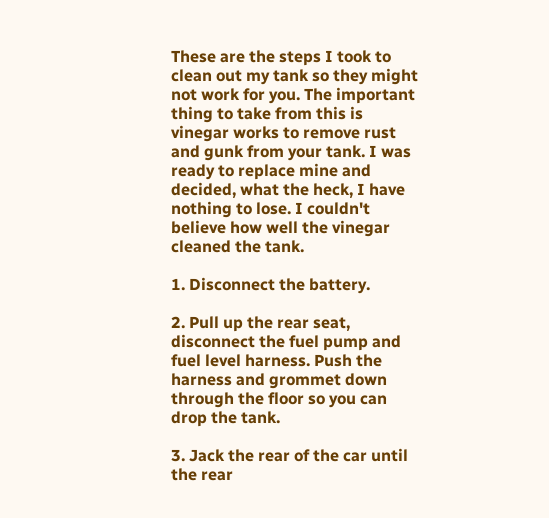These are the steps I took to clean out my tank so they might not work for you. The important thing to take from this is vinegar works to remove rust and gunk from your tank. I was ready to replace mine and decided, what the heck, I have nothing to lose. I couldn't believe how well the vinegar cleaned the tank.

1. Disconnect the battery.

2. Pull up the rear seat, disconnect the fuel pump and fuel level harness. Push the harness and grommet down through the floor so you can drop the tank.

3. Jack the rear of the car until the rear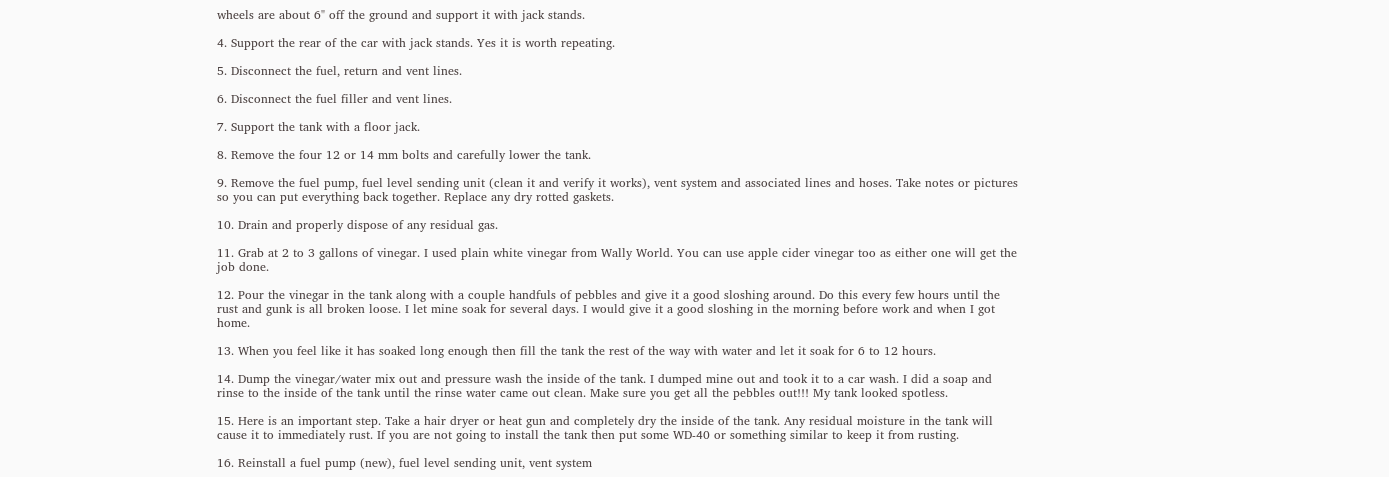wheels are about 6" off the ground and support it with jack stands.

4. Support the rear of the car with jack stands. Yes it is worth repeating.

5. Disconnect the fuel, return and vent lines.

6. Disconnect the fuel filler and vent lines.

7. Support the tank with a floor jack.

8. Remove the four 12 or 14 mm bolts and carefully lower the tank.

9. Remove the fuel pump, fuel level sending unit (clean it and verify it works), vent system and associated lines and hoses. Take notes or pictures so you can put everything back together. Replace any dry rotted gaskets.

10. Drain and properly dispose of any residual gas.

11. Grab at 2 to 3 gallons of vinegar. I used plain white vinegar from Wally World. You can use apple cider vinegar too as either one will get the job done.

12. Pour the vinegar in the tank along with a couple handfuls of pebbles and give it a good sloshing around. Do this every few hours until the rust and gunk is all broken loose. I let mine soak for several days. I would give it a good sloshing in the morning before work and when I got home.

13. When you feel like it has soaked long enough then fill the tank the rest of the way with water and let it soak for 6 to 12 hours.

14. Dump the vinegar/water mix out and pressure wash the inside of the tank. I dumped mine out and took it to a car wash. I did a soap and rinse to the inside of the tank until the rinse water came out clean. Make sure you get all the pebbles out!!! My tank looked spotless.

15. Here is an important step. Take a hair dryer or heat gun and completely dry the inside of the tank. Any residual moisture in the tank will cause it to immediately rust. If you are not going to install the tank then put some WD-40 or something similar to keep it from rusting.

16. Reinstall a fuel pump (new), fuel level sending unit, vent system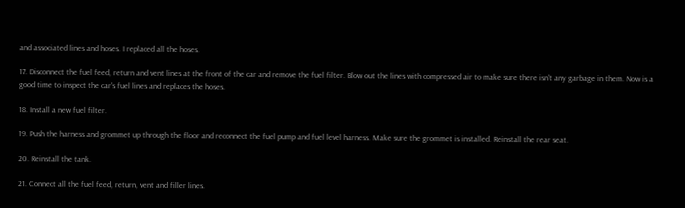and associated lines and hoses. I replaced all the hoses.

17. Disconnect the fuel feed, return and vent lines at the front of the car and remove the fuel filter. Blow out the lines with compressed air to make sure there isn't any garbage in them. Now is a good time to inspect the car's fuel lines and replaces the hoses.

18. Install a new fuel filter.

19. Push the harness and grommet up through the floor and reconnect the fuel pump and fuel level harness. Make sure the grommet is installed. Reinstall the rear seat.

20. Reinstall the tank.

21. Connect all the fuel feed, return, vent and filler lines.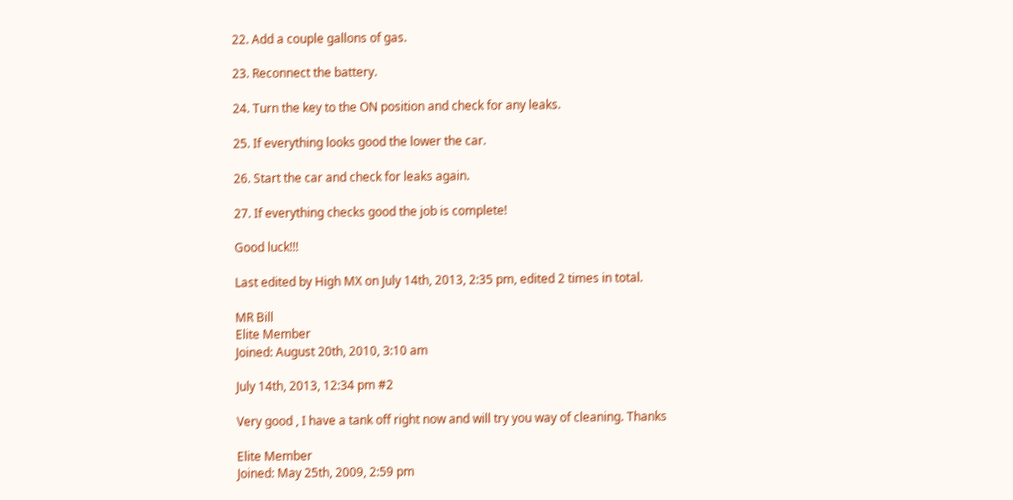22. Add a couple gallons of gas.

23. Reconnect the battery.

24. Turn the key to the ON position and check for any leaks.

25. If everything looks good the lower the car.

26. Start the car and check for leaks again.

27. If everything checks good the job is complete!

Good luck!!!

Last edited by High MX on July 14th, 2013, 2:35 pm, edited 2 times in total.

MR Bill
Elite Member
Joined: August 20th, 2010, 3:10 am

July 14th, 2013, 12:34 pm #2

Very good , I have a tank off right now and will try you way of cleaning. Thanks

Elite Member
Joined: May 25th, 2009, 2:59 pm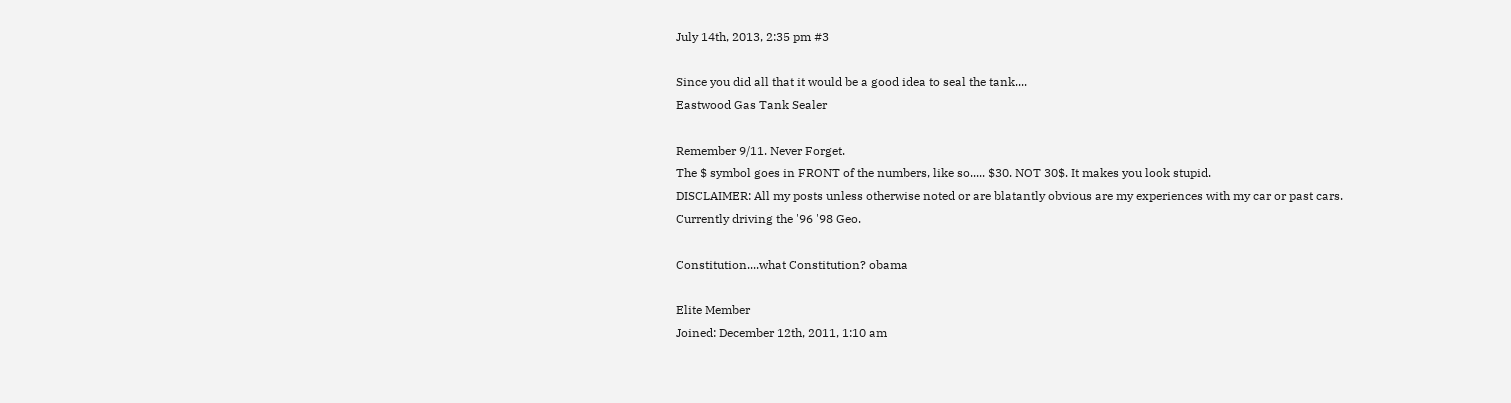July 14th, 2013, 2:35 pm #3

Since you did all that it would be a good idea to seal the tank....
Eastwood Gas Tank Sealer

Remember 9/11. Never Forget.
The $ symbol goes in FRONT of the numbers, like so..... $30. NOT 30$. It makes you look stupid.
DISCLAIMER: All my posts unless otherwise noted or are blatantly obvious are my experiences with my car or past cars. Currently driving the '96 '98 Geo.

Constitution....what Constitution? obama

Elite Member
Joined: December 12th, 2011, 1:10 am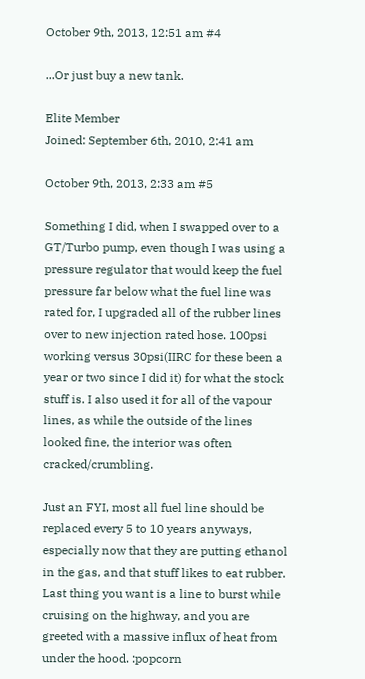October 9th, 2013, 12:51 am #4

...Or just buy a new tank.

Elite Member
Joined: September 6th, 2010, 2:41 am

October 9th, 2013, 2:33 am #5

Something I did, when I swapped over to a GT/Turbo pump, even though I was using a pressure regulator that would keep the fuel pressure far below what the fuel line was rated for, I upgraded all of the rubber lines over to new injection rated hose. 100psi working versus 30psi(IIRC for these been a year or two since I did it) for what the stock stuff is. I also used it for all of the vapour lines, as while the outside of the lines looked fine, the interior was often cracked/crumbling.

Just an FYI, most all fuel line should be replaced every 5 to 10 years anyways, especially now that they are putting ethanol in the gas, and that stuff likes to eat rubber. Last thing you want is a line to burst while cruising on the highway, and you are greeted with a massive influx of heat from under the hood. :popcorn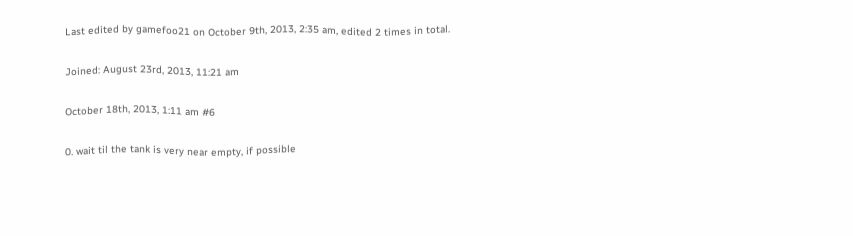Last edited by gamefoo21 on October 9th, 2013, 2:35 am, edited 2 times in total.

Joined: August 23rd, 2013, 11:21 am

October 18th, 2013, 1:11 am #6

0. wait til the tank is very near empty, if possible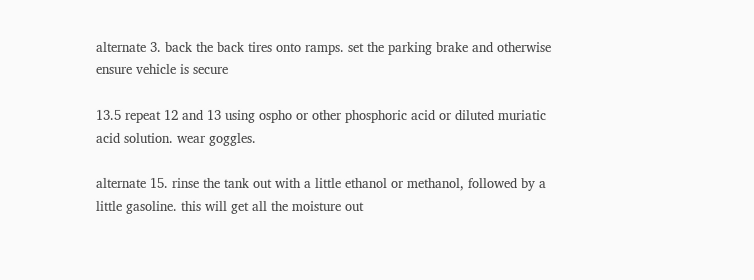alternate 3. back the back tires onto ramps. set the parking brake and otherwise ensure vehicle is secure

13.5 repeat 12 and 13 using ospho or other phosphoric acid or diluted muriatic acid solution. wear goggles.

alternate 15. rinse the tank out with a little ethanol or methanol, followed by a little gasoline. this will get all the moisture out